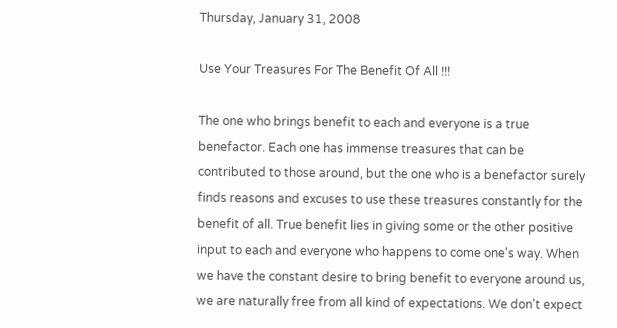Thursday, January 31, 2008

Use Your Treasures For The Benefit Of All !!!

The one who brings benefit to each and everyone is a true benefactor. Each one has immense treasures that can be contributed to those around, but the one who is a benefactor surely finds reasons and excuses to use these treasures constantly for the benefit of all. True benefit lies in giving some or the other positive input to each and everyone who happens to come one's way. When we have the constant desire to bring benefit to everyone around us, we are naturally free from all kind of expectations. We don't expect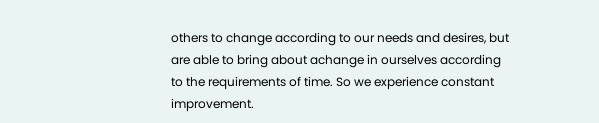others to change according to our needs and desires, but are able to bring about achange in ourselves according to the requirements of time. So we experience constant improvement.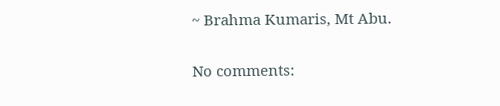~ Brahma Kumaris, Mt Abu.

No comments: